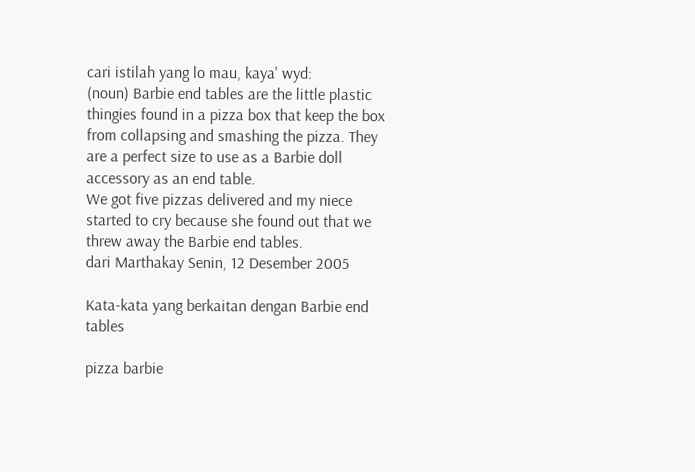cari istilah yang lo mau, kaya' wyd:
(noun) Barbie end tables are the little plastic thingies found in a pizza box that keep the box from collapsing and smashing the pizza. They are a perfect size to use as a Barbie doll accessory as an end table.
We got five pizzas delivered and my niece started to cry because she found out that we threw away the Barbie end tables.
dari Marthakay Senin, 12 Desember 2005

Kata-kata yang berkaitan dengan Barbie end tables

pizza barbie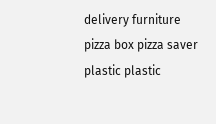delivery furniture pizza box pizza saver plastic plastic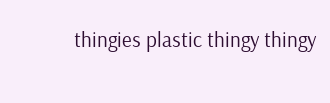thingies plastic thingy thingy